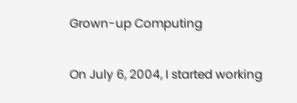Grown-up Computing

On July 6, 2004, I started working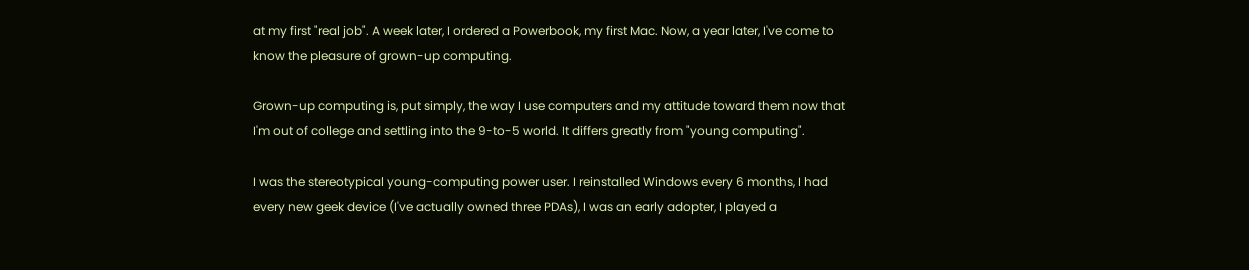at my first "real job". A week later, I ordered a Powerbook, my first Mac. Now, a year later, I've come to know the pleasure of grown-up computing.

Grown-up computing is, put simply, the way I use computers and my attitude toward them now that I'm out of college and settling into the 9-to-5 world. It differs greatly from "young computing".

I was the stereotypical young-computing power user. I reinstalled Windows every 6 months, I had every new geek device (I've actually owned three PDAs), I was an early adopter, I played a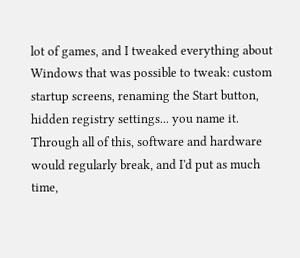lot of games, and I tweaked everything about Windows that was possible to tweak: custom startup screens, renaming the Start button, hidden registry settings... you name it. Through all of this, software and hardware would regularly break, and I'd put as much time,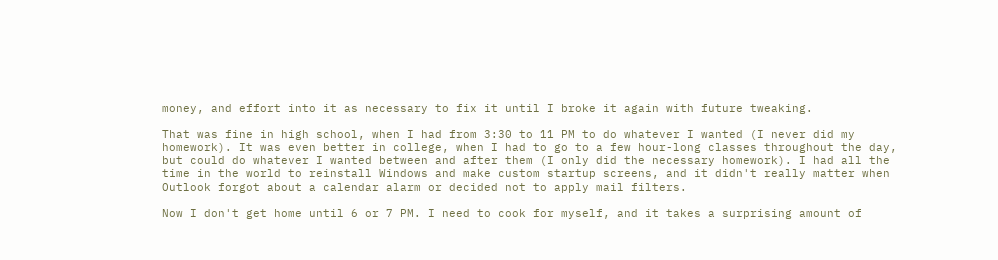money, and effort into it as necessary to fix it until I broke it again with future tweaking.

That was fine in high school, when I had from 3:30 to 11 PM to do whatever I wanted (I never did my homework). It was even better in college, when I had to go to a few hour-long classes throughout the day, but could do whatever I wanted between and after them (I only did the necessary homework). I had all the time in the world to reinstall Windows and make custom startup screens, and it didn't really matter when Outlook forgot about a calendar alarm or decided not to apply mail filters.

Now I don't get home until 6 or 7 PM. I need to cook for myself, and it takes a surprising amount of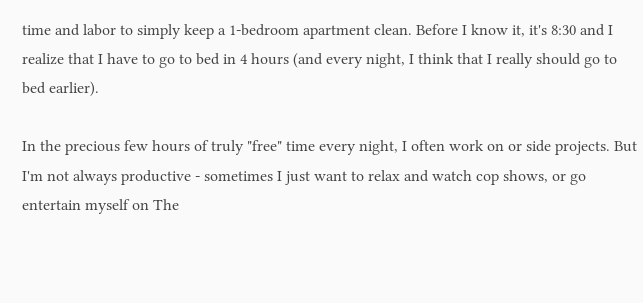time and labor to simply keep a 1-bedroom apartment clean. Before I know it, it's 8:30 and I realize that I have to go to bed in 4 hours (and every night, I think that I really should go to bed earlier).

In the precious few hours of truly "free" time every night, I often work on or side projects. But I'm not always productive - sometimes I just want to relax and watch cop shows, or go entertain myself on The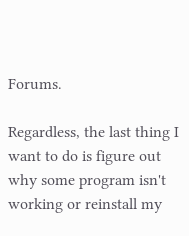Forums.

Regardless, the last thing I want to do is figure out why some program isn't working or reinstall my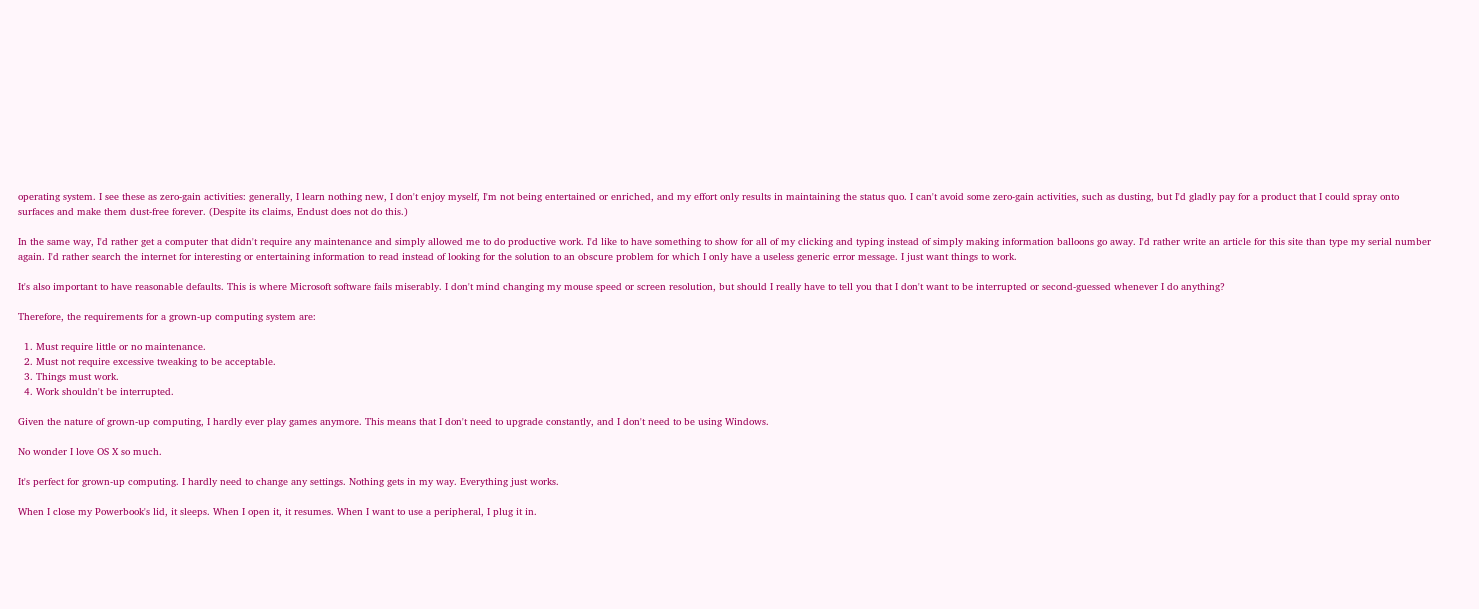operating system. I see these as zero-gain activities: generally, I learn nothing new, I don't enjoy myself, I'm not being entertained or enriched, and my effort only results in maintaining the status quo. I can't avoid some zero-gain activities, such as dusting, but I'd gladly pay for a product that I could spray onto surfaces and make them dust-free forever. (Despite its claims, Endust does not do this.)

In the same way, I'd rather get a computer that didn't require any maintenance and simply allowed me to do productive work. I'd like to have something to show for all of my clicking and typing instead of simply making information balloons go away. I'd rather write an article for this site than type my serial number again. I'd rather search the internet for interesting or entertaining information to read instead of looking for the solution to an obscure problem for which I only have a useless generic error message. I just want things to work.

It's also important to have reasonable defaults. This is where Microsoft software fails miserably. I don't mind changing my mouse speed or screen resolution, but should I really have to tell you that I don't want to be interrupted or second-guessed whenever I do anything?

Therefore, the requirements for a grown-up computing system are:

  1. Must require little or no maintenance.
  2. Must not require excessive tweaking to be acceptable.
  3. Things must work.
  4. Work shouldn't be interrupted.

Given the nature of grown-up computing, I hardly ever play games anymore. This means that I don't need to upgrade constantly, and I don't need to be using Windows.

No wonder I love OS X so much.

It's perfect for grown-up computing. I hardly need to change any settings. Nothing gets in my way. Everything just works.

When I close my Powerbook's lid, it sleeps. When I open it, it resumes. When I want to use a peripheral, I plug it in.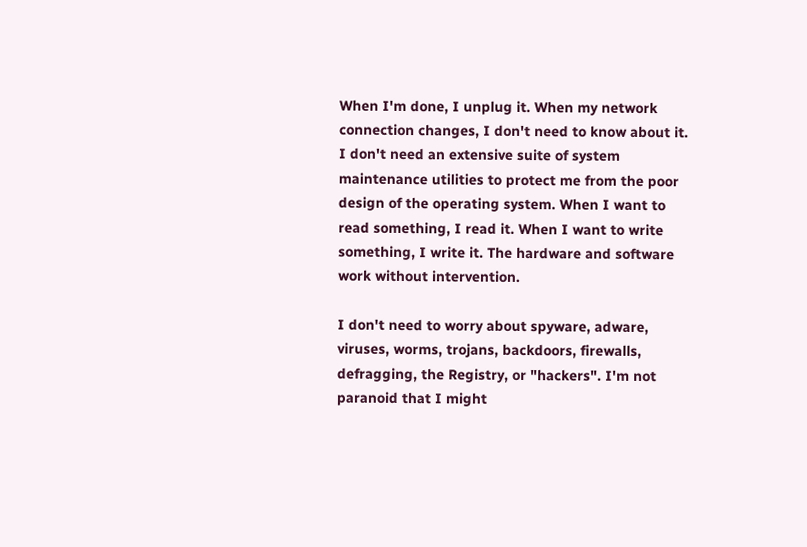When I'm done, I unplug it. When my network connection changes, I don't need to know about it. I don't need an extensive suite of system maintenance utilities to protect me from the poor design of the operating system. When I want to read something, I read it. When I want to write something, I write it. The hardware and software work without intervention.

I don't need to worry about spyware, adware, viruses, worms, trojans, backdoors, firewalls, defragging, the Registry, or "hackers". I'm not paranoid that I might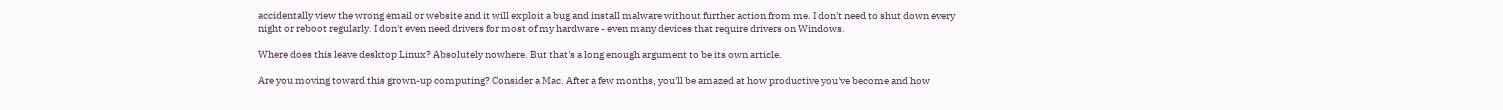accidentally view the wrong email or website and it will exploit a bug and install malware without further action from me. I don't need to shut down every night or reboot regularly. I don't even need drivers for most of my hardware - even many devices that require drivers on Windows.

Where does this leave desktop Linux? Absolutely nowhere. But that's a long enough argument to be its own article.

Are you moving toward this grown-up computing? Consider a Mac. After a few months, you'll be amazed at how productive you've become and how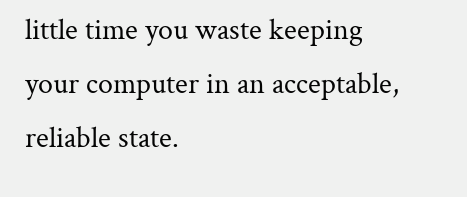little time you waste keeping your computer in an acceptable, reliable state.